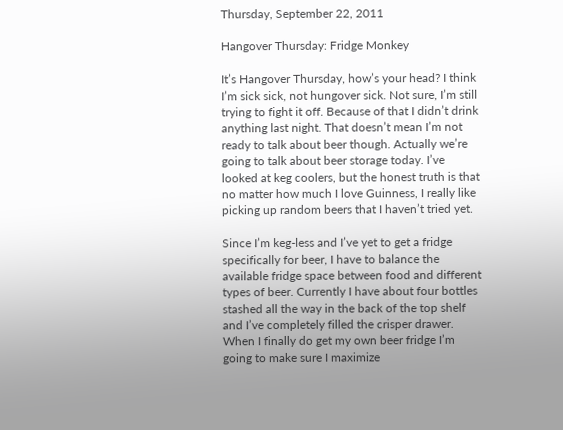Thursday, September 22, 2011

Hangover Thursday: Fridge Monkey

It’s Hangover Thursday, how’s your head? I think I’m sick sick, not hungover sick. Not sure, I’m still trying to fight it off. Because of that I didn’t drink anything last night. That doesn’t mean I’m not ready to talk about beer though. Actually we’re going to talk about beer storage today. I’ve looked at keg coolers, but the honest truth is that no matter how much I love Guinness, I really like picking up random beers that I haven’t tried yet.

Since I’m keg-less and I’ve yet to get a fridge specifically for beer, I have to balance the available fridge space between food and different types of beer. Currently I have about four bottles stashed all the way in the back of the top shelf and I’ve completely filled the crisper drawer. When I finally do get my own beer fridge I’m going to make sure I maximize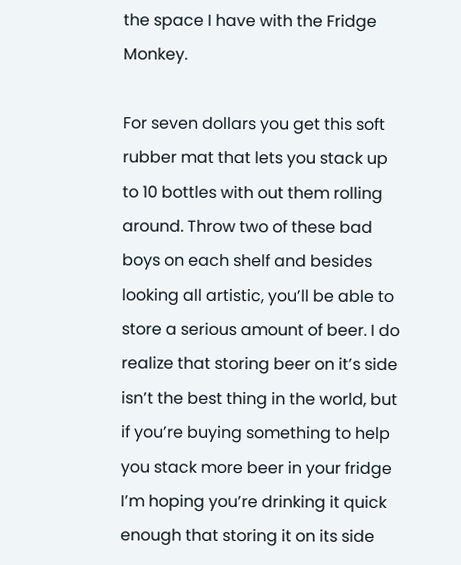the space I have with the Fridge Monkey.

For seven dollars you get this soft rubber mat that lets you stack up to 10 bottles with out them rolling around. Throw two of these bad boys on each shelf and besides looking all artistic, you’ll be able to store a serious amount of beer. I do realize that storing beer on it’s side isn’t the best thing in the world, but if you’re buying something to help you stack more beer in your fridge I’m hoping you’re drinking it quick enough that storing it on its side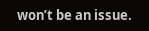won’t be an issue.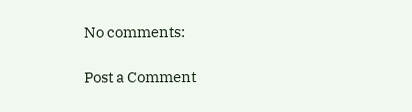No comments:

Post a Comment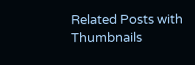Related Posts with Thumbnails